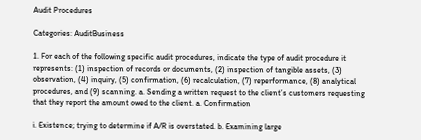Audit Procedures

Categories: AuditBusiness

1. For each of the following specific audit procedures, indicate the type of audit procedure it represents: (1) inspection of records or documents, (2) inspection of tangible assets, (3) observation, (4) inquiry, (5) confirmation, (6) recalculation, (7) reperformance, (8) analytical procedures, and (9) scanning. a. Sending a written request to the client’s customers requesting that they report the amount owed to the client. a. Confirmation

i. Existence; trying to determine if A/R is overstated. b. Examining large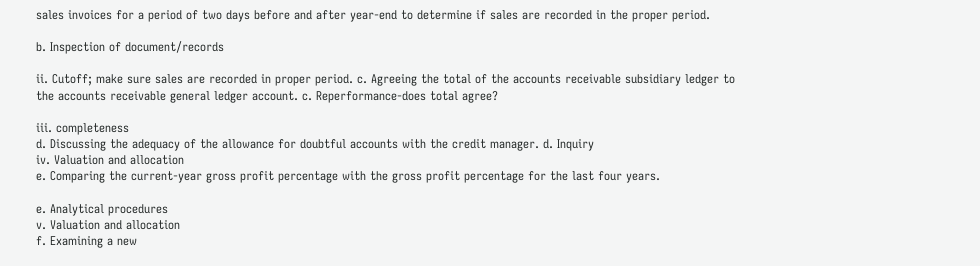sales invoices for a period of two days before and after year-end to determine if sales are recorded in the proper period.

b. Inspection of document/records

ii. Cutoff; make sure sales are recorded in proper period. c. Agreeing the total of the accounts receivable subsidiary ledger to the accounts receivable general ledger account. c. Reperformance-does total agree?

iii. completeness
d. Discussing the adequacy of the allowance for doubtful accounts with the credit manager. d. Inquiry
iv. Valuation and allocation
e. Comparing the current-year gross profit percentage with the gross profit percentage for the last four years.

e. Analytical procedures
v. Valuation and allocation
f. Examining a new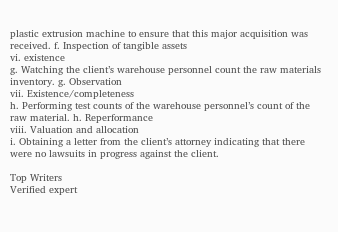plastic extrusion machine to ensure that this major acquisition was received. f. Inspection of tangible assets
vi. existence
g. Watching the client’s warehouse personnel count the raw materials inventory. g. Observation
vii. Existence/completeness
h. Performing test counts of the warehouse personnel’s count of the raw material. h. Reperformance
viii. Valuation and allocation
i. Obtaining a letter from the client’s attorney indicating that there were no lawsuits in progress against the client.

Top Writers
Verified expert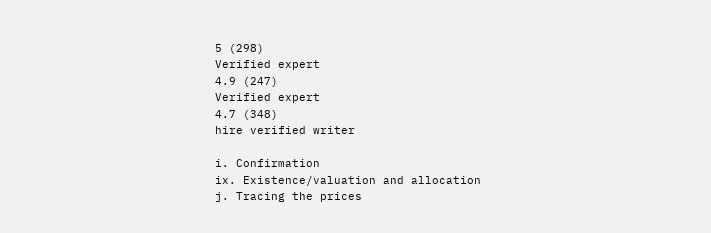5 (298)
Verified expert
4.9 (247)
Verified expert
4.7 (348)
hire verified writer

i. Confirmation
ix. Existence/valuation and allocation
j. Tracing the prices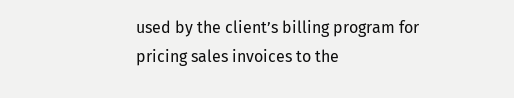used by the client’s billing program for pricing sales invoices to the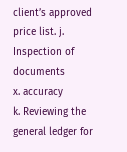client’s approved price list. j. Inspection of documents
x. accuracy
k. Reviewing the general ledger for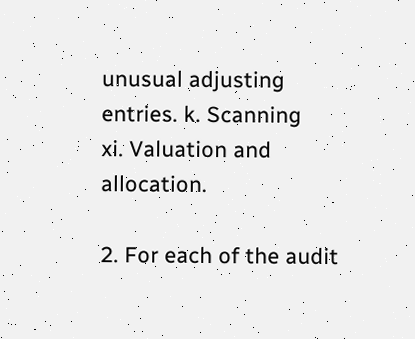unusual adjusting entries. k. Scanning
xi. Valuation and allocation.

2. For each of the audit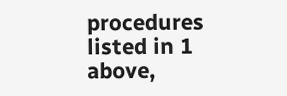procedures listed in 1 above,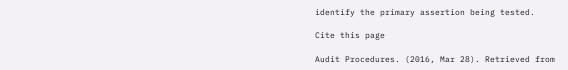identify the primary assertion being tested.

Cite this page

Audit Procedures. (2016, Mar 28). Retrieved from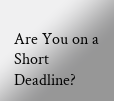Are You on a Short Deadline?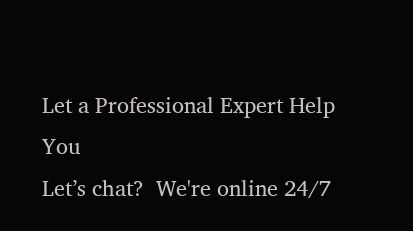Let a Professional Expert Help You
Let’s chat?  We're online 24/7